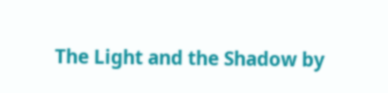The Light and the Shadow by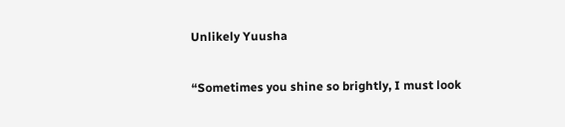Unlikely Yuusha

“Sometimes you shine so brightly, I must look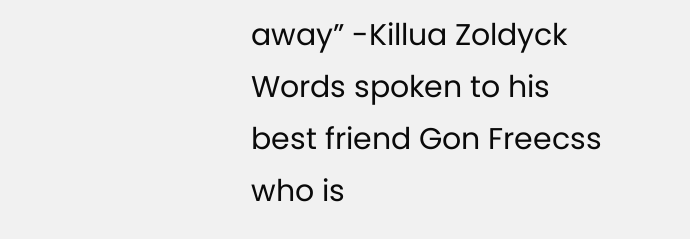away” -Killua Zoldyck Words spoken to his best friend Gon Freecss who is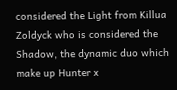considered the Light from Killua Zoldyck who is considered the Shadow, the dynamic duo which make up Hunter x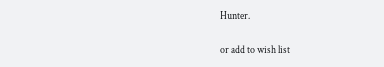Hunter.

or add to wish list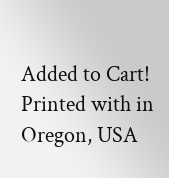Added to Cart!
Printed with in Oregon, USA